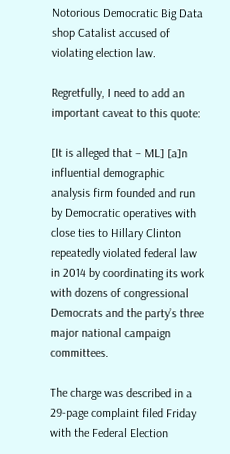Notorious Democratic Big Data shop Catalist accused of violating election law.

Regretfully, I need to add an important caveat to this quote:

[It is alleged that – ML] [a]n influential demographic analysis firm founded and run by Democratic operatives with close ties to Hillary Clinton repeatedly violated federal law in 2014 by coordinating its work with dozens of congressional Democrats and the party’s three major national campaign committees.

The charge was described in a 29-page complaint filed Friday with the Federal Election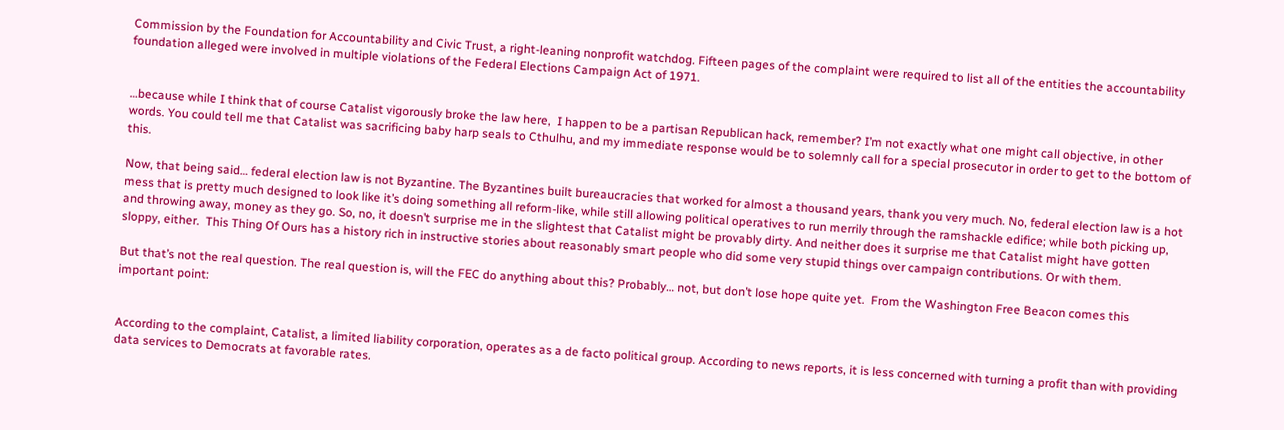Commission by the Foundation for Accountability and Civic Trust, a right-leaning nonprofit watchdog. Fifteen pages of the complaint were required to list all of the entities the accountability foundation alleged were involved in multiple violations of the Federal Elections Campaign Act of 1971.


…because while I think that of course Catalist vigorously broke the law here,  I happen to be a partisan Republican hack, remember? I’m not exactly what one might call objective, in other words. You could tell me that Catalist was sacrificing baby harp seals to Cthulhu, and my immediate response would be to solemnly call for a special prosecutor in order to get to the bottom of this.

Now, that being said… federal election law is not Byzantine. The Byzantines built bureaucracies that worked for almost a thousand years, thank you very much. No, federal election law is a hot mess that is pretty much designed to look like it’s doing something all reform-like, while still allowing political operatives to run merrily through the ramshackle edifice; while both picking up, and throwing away, money as they go. So, no, it doesn’t surprise me in the slightest that Catalist might be provably dirty. And neither does it surprise me that Catalist might have gotten sloppy, either.  This Thing Of Ours has a history rich in instructive stories about reasonably smart people who did some very stupid things over campaign contributions. Or with them.

But that’s not the real question. The real question is, will the FEC do anything about this? Probably… not, but don’t lose hope quite yet.  From the Washington Free Beacon comes this important point:


According to the complaint, Catalist, a limited liability corporation, operates as a de facto political group. According to news reports, it is less concerned with turning a profit than with providing data services to Democrats at favorable rates.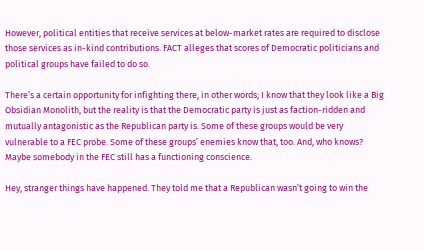However, political entities that receive services at below-market rates are required to disclose those services as in-kind contributions. FACT alleges that scores of Democratic politicians and political groups have failed to do so.

There’s a certain opportunity for infighting there, in other words; I know that they look like a Big Obsidian Monolith, but the reality is that the Democratic party is just as faction-ridden and mutually antagonistic as the Republican party is. Some of these groups would be very vulnerable to a FEC probe. Some of these groups’ enemies know that, too. And, who knows? Maybe somebody in the FEC still has a functioning conscience.

Hey, stranger things have happened. They told me that a Republican wasn’t going to win the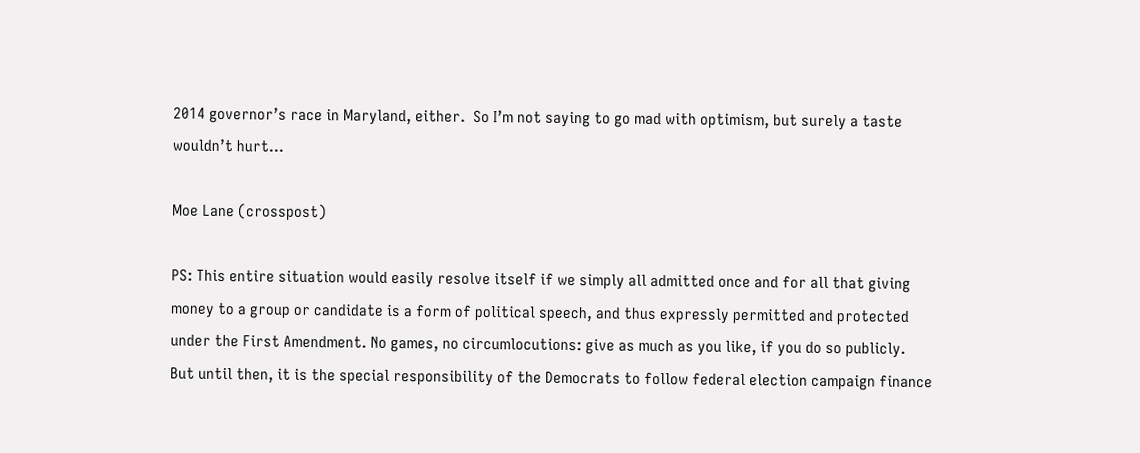2014 governor’s race in Maryland, either.  So I’m not saying to go mad with optimism, but surely a taste wouldn’t hurt…

Moe Lane (crosspost)

PS: This entire situation would easily resolve itself if we simply all admitted once and for all that giving money to a group or candidate is a form of political speech, and thus expressly permitted and protected under the First Amendment. No games, no circumlocutions: give as much as you like, if you do so publicly. But until then, it is the special responsibility of the Democrats to follow federal election campaign finance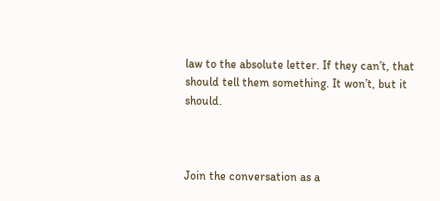law to the absolute letter. If they can’t, that should tell them something. It won’t, but it should.



Join the conversation as a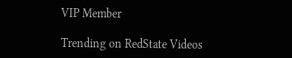VIP Member

Trending on RedState Videos